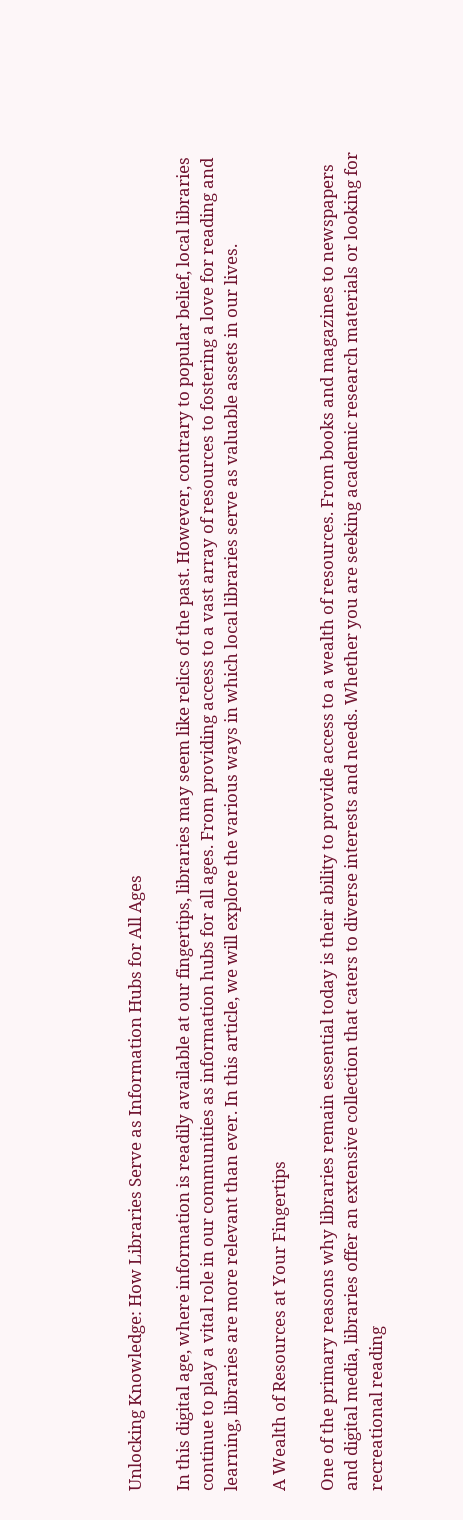Unlocking Knowledge: How Libraries Serve as Information Hubs for All Ages

In this digital age, where information is readily available at our fingertips, libraries may seem like relics of the past. However, contrary to popular belief, local libraries continue to play a vital role in our communities as information hubs for all ages. From providing access to a vast array of resources to fostering a love for reading and learning, libraries are more relevant than ever. In this article, we will explore the various ways in which local libraries serve as valuable assets in our lives.

A Wealth of Resources at Your Fingertips

One of the primary reasons why libraries remain essential today is their ability to provide access to a wealth of resources. From books and magazines to newspapers and digital media, libraries offer an extensive collection that caters to diverse interests and needs. Whether you are seeking academic research materials or looking for recreational reading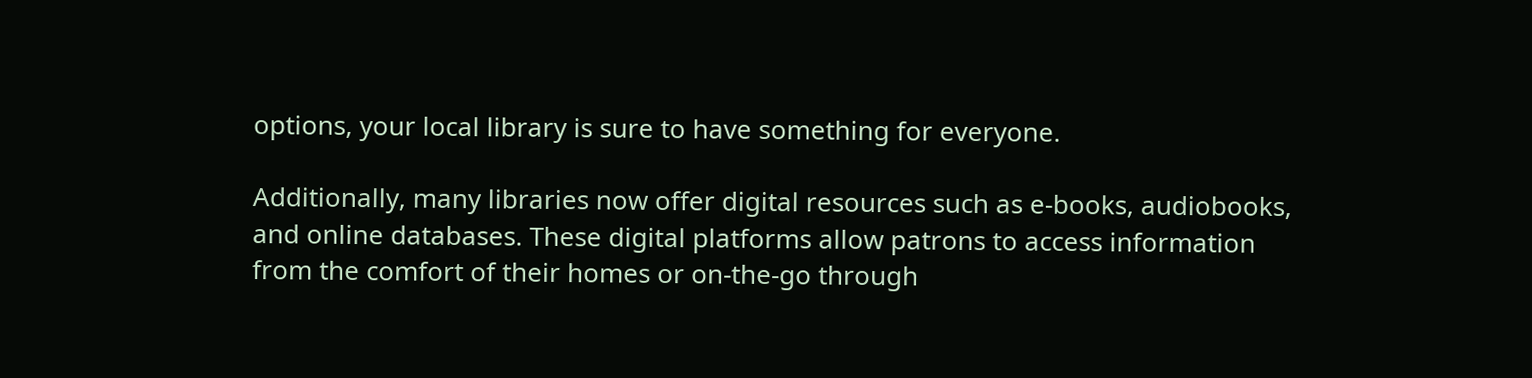options, your local library is sure to have something for everyone.

Additionally, many libraries now offer digital resources such as e-books, audiobooks, and online databases. These digital platforms allow patrons to access information from the comfort of their homes or on-the-go through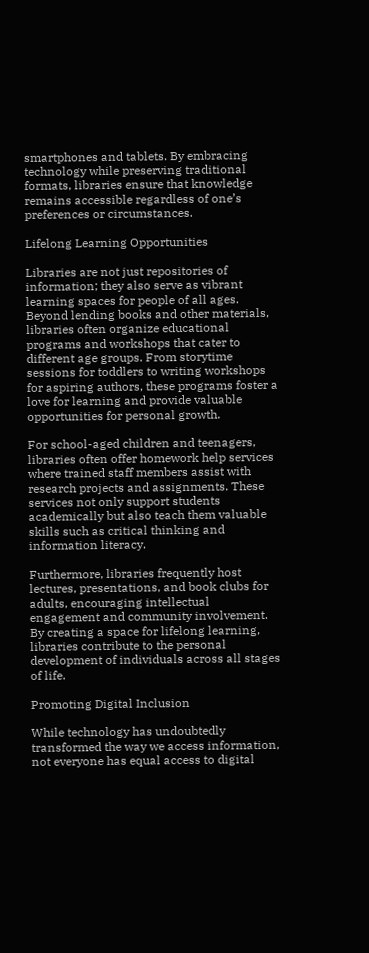smartphones and tablets. By embracing technology while preserving traditional formats, libraries ensure that knowledge remains accessible regardless of one’s preferences or circumstances.

Lifelong Learning Opportunities

Libraries are not just repositories of information; they also serve as vibrant learning spaces for people of all ages. Beyond lending books and other materials, libraries often organize educational programs and workshops that cater to different age groups. From storytime sessions for toddlers to writing workshops for aspiring authors, these programs foster a love for learning and provide valuable opportunities for personal growth.

For school-aged children and teenagers, libraries often offer homework help services where trained staff members assist with research projects and assignments. These services not only support students academically but also teach them valuable skills such as critical thinking and information literacy.

Furthermore, libraries frequently host lectures, presentations, and book clubs for adults, encouraging intellectual engagement and community involvement. By creating a space for lifelong learning, libraries contribute to the personal development of individuals across all stages of life.

Promoting Digital Inclusion

While technology has undoubtedly transformed the way we access information, not everyone has equal access to digital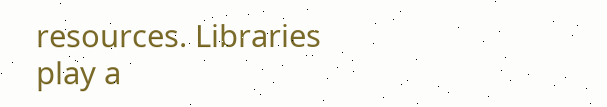resources. Libraries play a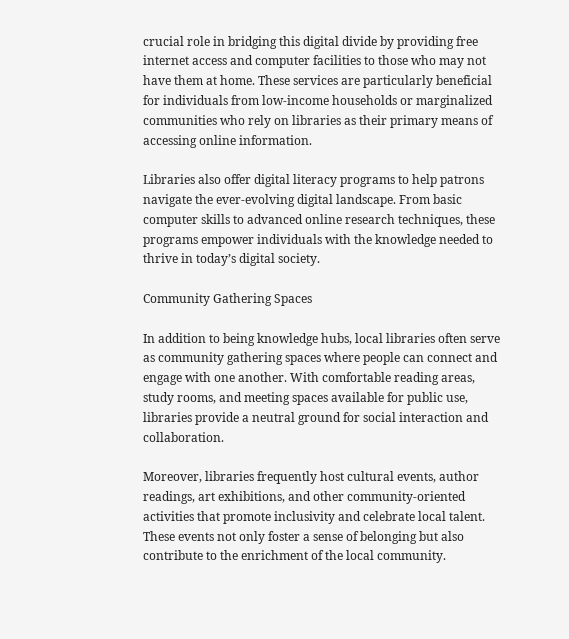crucial role in bridging this digital divide by providing free internet access and computer facilities to those who may not have them at home. These services are particularly beneficial for individuals from low-income households or marginalized communities who rely on libraries as their primary means of accessing online information.

Libraries also offer digital literacy programs to help patrons navigate the ever-evolving digital landscape. From basic computer skills to advanced online research techniques, these programs empower individuals with the knowledge needed to thrive in today’s digital society.

Community Gathering Spaces

In addition to being knowledge hubs, local libraries often serve as community gathering spaces where people can connect and engage with one another. With comfortable reading areas, study rooms, and meeting spaces available for public use, libraries provide a neutral ground for social interaction and collaboration.

Moreover, libraries frequently host cultural events, author readings, art exhibitions, and other community-oriented activities that promote inclusivity and celebrate local talent. These events not only foster a sense of belonging but also contribute to the enrichment of the local community.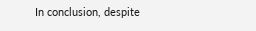In conclusion, despite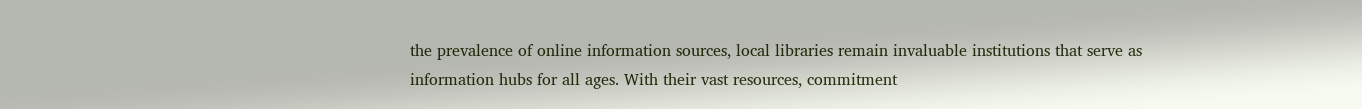the prevalence of online information sources, local libraries remain invaluable institutions that serve as information hubs for all ages. With their vast resources, commitment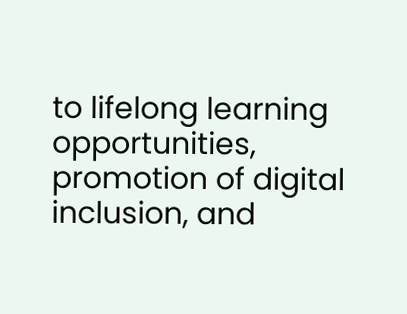to lifelong learning opportunities, promotion of digital inclusion, and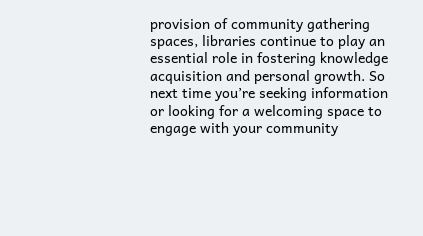provision of community gathering spaces, libraries continue to play an essential role in fostering knowledge acquisition and personal growth. So next time you’re seeking information or looking for a welcoming space to engage with your community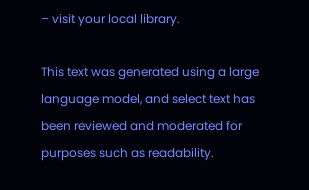– visit your local library.

This text was generated using a large language model, and select text has been reviewed and moderated for purposes such as readability.